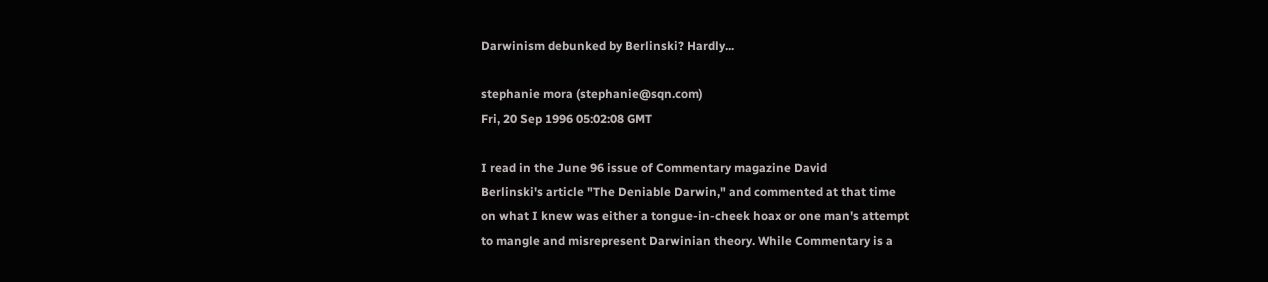Darwinism debunked by Berlinski? Hardly...

stephanie mora (stephanie@sqn.com)
Fri, 20 Sep 1996 05:02:08 GMT

I read in the June 96 issue of Commentary magazine David
Berlinski's article "The Deniable Darwin," and commented at that time
on what I knew was either a tongue-in-cheek hoax or one man's attempt
to mangle and misrepresent Darwinian theory. While Commentary is a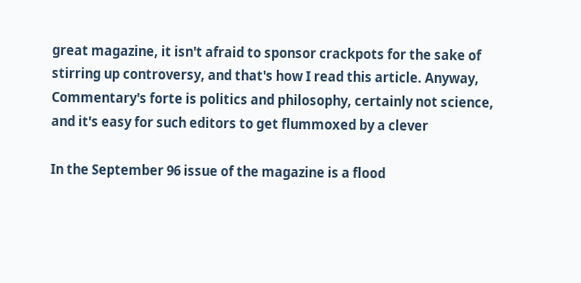great magazine, it isn't afraid to sponsor crackpots for the sake of
stirring up controversy, and that's how I read this article. Anyway,
Commentary's forte is politics and philosophy, certainly not science,
and it's easy for such editors to get flummoxed by a clever

In the September 96 issue of the magazine is a flood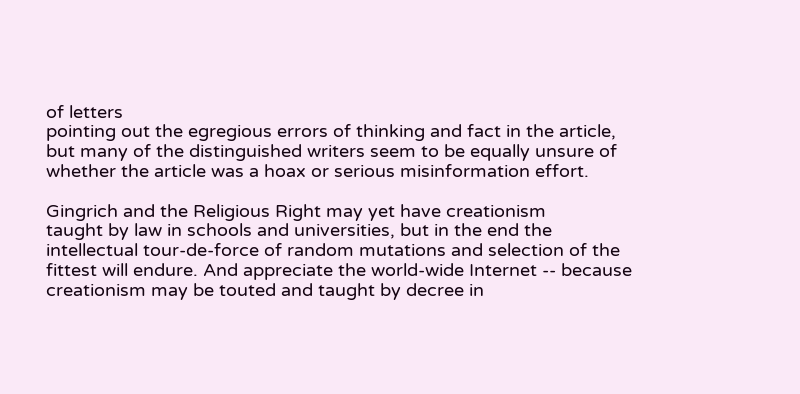of letters
pointing out the egregious errors of thinking and fact in the article,
but many of the distinguished writers seem to be equally unsure of
whether the article was a hoax or serious misinformation effort.

Gingrich and the Religious Right may yet have creationism
taught by law in schools and universities, but in the end the
intellectual tour-de-force of random mutations and selection of the
fittest will endure. And appreciate the world-wide Internet -- because
creationism may be touted and taught by decree in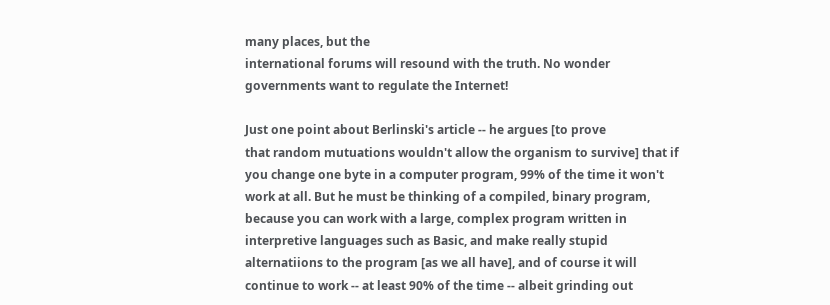many places, but the
international forums will resound with the truth. No wonder
governments want to regulate the Internet!

Just one point about Berlinski's article -- he argues [to prove
that random mutuations wouldn't allow the organism to survive] that if
you change one byte in a computer program, 99% of the time it won't
work at all. But he must be thinking of a compiled, binary program,
because you can work with a large, complex program written in
interpretive languages such as Basic, and make really stupid
alternatiions to the program [as we all have], and of course it will
continue to work -- at least 90% of the time -- albeit grinding out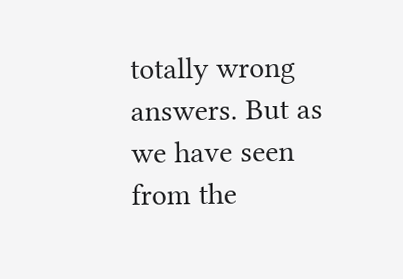totally wrong answers. But as we have seen from the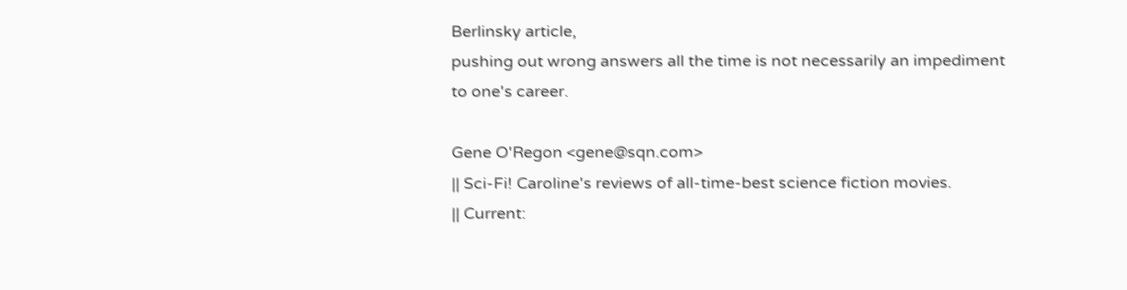Berlinsky article,
pushing out wrong answers all the time is not necessarily an impediment
to one's career.

Gene O'Regon <gene@sqn.com>
|| Sci-Fi! Caroline's reviews of all-time-best science fiction movies.
|| Current: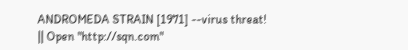ANDROMEDA STRAIN [1971] --virus threat!
|| Open "http://sqn.com"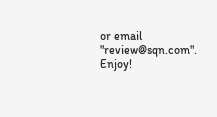or email "review@sqn.com". Enjoy!